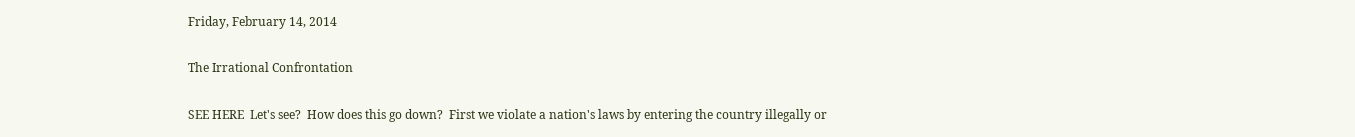Friday, February 14, 2014

The Irrational Confrontation

SEE HERE  Let's see?  How does this go down?  First we violate a nation's laws by entering the country illegally or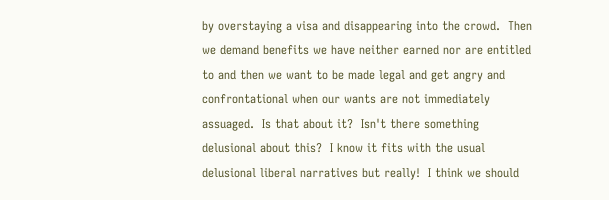by overstaying a visa and disappearing into the crowd.  Then we demand benefits we have neither earned nor are entitled to and then we want to be made legal and get angry and confrontational when our wants are not immediately assuaged.  Is that about it?  Isn't there something delusional about this?  I know it fits with the usual delusional liberal narratives but really!  I think we should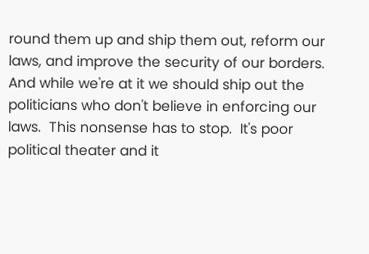round them up and ship them out, reform our laws, and improve the security of our borders.  And while we're at it we should ship out the politicians who don't believe in enforcing our laws.  This nonsense has to stop.  It's poor political theater and it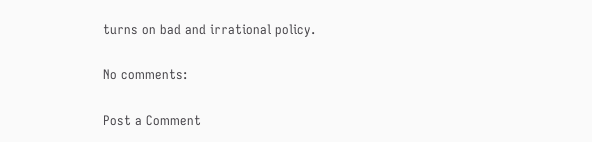turns on bad and irrational policy.

No comments:

Post a Comment